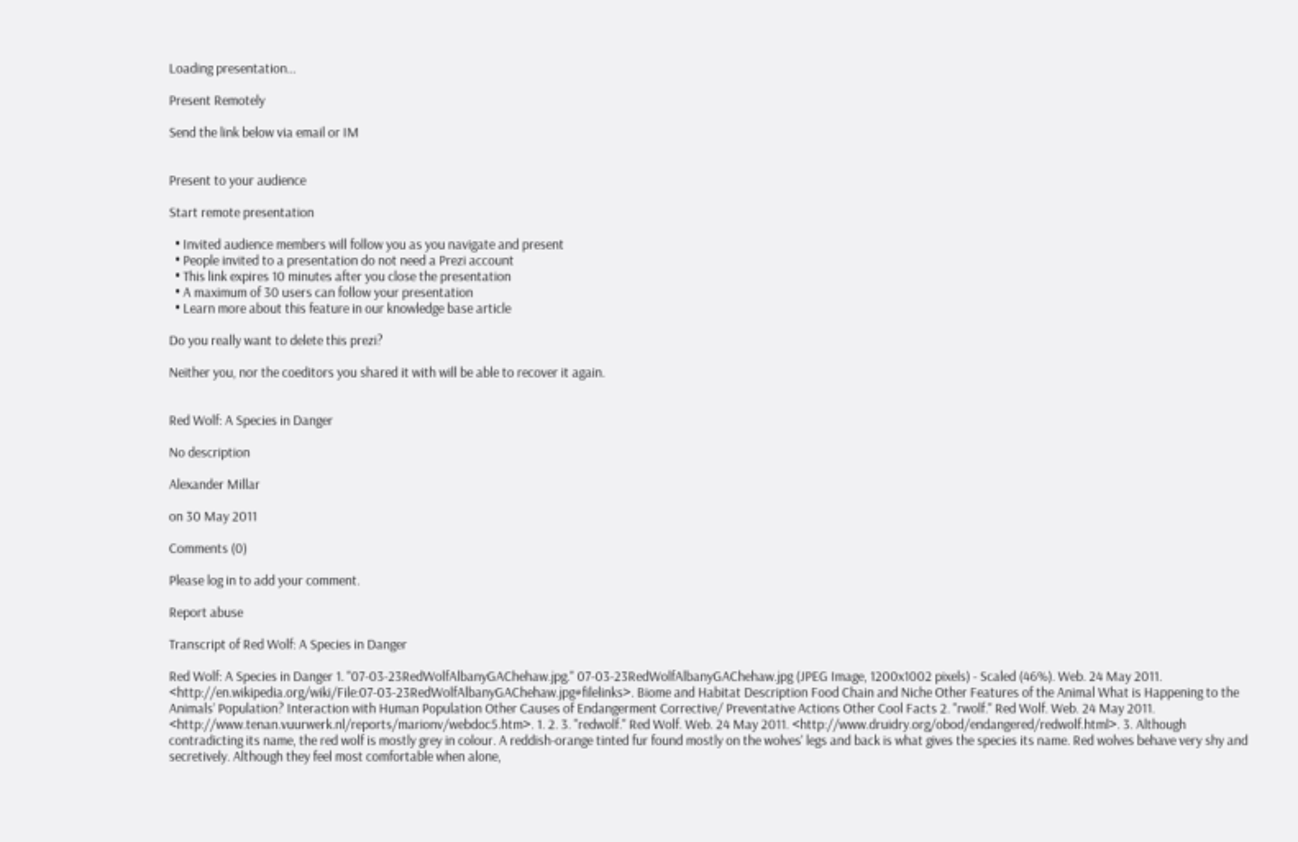Loading presentation...

Present Remotely

Send the link below via email or IM


Present to your audience

Start remote presentation

  • Invited audience members will follow you as you navigate and present
  • People invited to a presentation do not need a Prezi account
  • This link expires 10 minutes after you close the presentation
  • A maximum of 30 users can follow your presentation
  • Learn more about this feature in our knowledge base article

Do you really want to delete this prezi?

Neither you, nor the coeditors you shared it with will be able to recover it again.


Red Wolf: A Species in Danger

No description

Alexander Millar

on 30 May 2011

Comments (0)

Please log in to add your comment.

Report abuse

Transcript of Red Wolf: A Species in Danger

Red Wolf: A Species in Danger 1. "07-03-23RedWolfAlbanyGAChehaw.jpg." 07-03-23RedWolfAlbanyGAChehaw.jpg (JPEG Image, 1200x1002 pixels) - Scaled (46%). Web. 24 May 2011. <http://en.wikipedia.org/wiki/File:07-03-23RedWolfAlbanyGAChehaw.jpg#filelinks>. Biome and Habitat Description Food Chain and Niche Other Features of the Animal What is Happening to the Animals’ Population? Interaction with Human Population Other Causes of Endangerment Corrective/ Preventative Actions Other Cool Facts 2. "rwolf." Red Wolf. Web. 24 May 2011. <http://www.tenan.vuurwerk.nl/reports/marionv/webdoc5.htm>. 1. 2. 3. "redwolf." Red Wolf. Web. 24 May 2011. <http://www.druidry.org/obod/endangered/redwolf.html>. 3. Although contradicting its name, the red wolf is mostly grey in colour. A reddish-orange tinted fur found mostly on the wolves' legs and back is what gives the species its name. Red wolves behave very shy and secretively. Although they feel most comfortable when alone,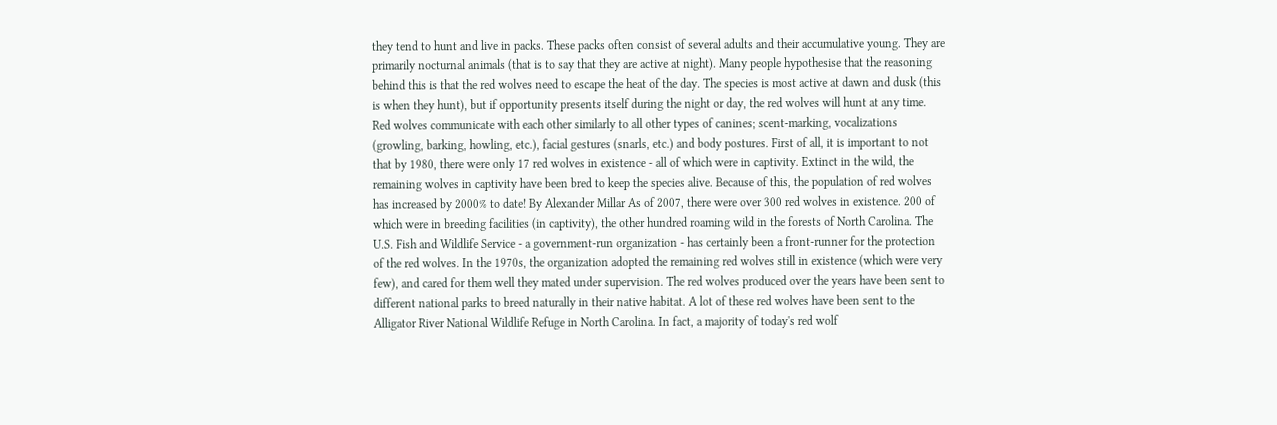they tend to hunt and live in packs. These packs often consist of several adults and their accumulative young. They are primarily nocturnal animals (that is to say that they are active at night). Many people hypothesise that the reasoning behind this is that the red wolves need to escape the heat of the day. The species is most active at dawn and dusk (this is when they hunt), but if opportunity presents itself during the night or day, the red wolves will hunt at any time. Red wolves communicate with each other similarly to all other types of canines; scent-marking, vocalizations (growling, barking, howling, etc.), facial gestures (snarls, etc.) and body postures. First of all, it is important to not that by 1980, there were only 17 red wolves in existence - all of which were in captivity. Extinct in the wild, the remaining wolves in captivity have been bred to keep the species alive. Because of this, the population of red wolves has increased by 2000% to date! By Alexander Millar As of 2007, there were over 300 red wolves in existence. 200 of which were in breeding facilities (in captivity), the other hundred roaming wild in the forests of North Carolina. The U.S. Fish and Wildlife Service - a government-run organization - has certainly been a front-runner for the protection of the red wolves. In the 1970s, the organization adopted the remaining red wolves still in existence (which were very few), and cared for them well they mated under supervision. The red wolves produced over the years have been sent to different national parks to breed naturally in their native habitat. A lot of these red wolves have been sent to the Alligator River National Wildlife Refuge in North Carolina. In fact, a majority of today's red wolf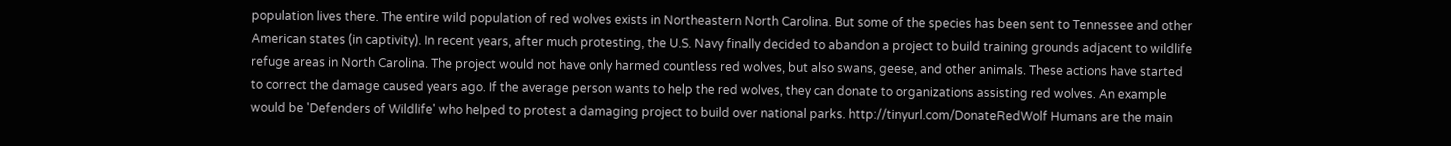population lives there. The entire wild population of red wolves exists in Northeastern North Carolina. But some of the species has been sent to Tennessee and other American states (in captivity). In recent years, after much protesting, the U.S. Navy finally decided to abandon a project to build training grounds adjacent to wildlife refuge areas in North Carolina. The project would not have only harmed countless red wolves, but also swans, geese, and other animals. These actions have started to correct the damage caused years ago. If the average person wants to help the red wolves, they can donate to organizations assisting red wolves. An example would be 'Defenders of Wildlife' who helped to protest a damaging project to build over national parks. http://tinyurl.com/DonateRedWolf Humans are the main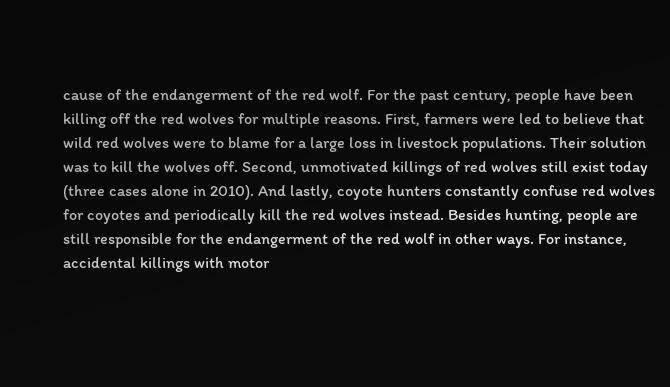cause of the endangerment of the red wolf. For the past century, people have been killing off the red wolves for multiple reasons. First, farmers were led to believe that wild red wolves were to blame for a large loss in livestock populations. Their solution was to kill the wolves off. Second, unmotivated killings of red wolves still exist today (three cases alone in 2010). And lastly, coyote hunters constantly confuse red wolves for coyotes and periodically kill the red wolves instead. Besides hunting, people are still responsible for the endangerment of the red wolf in other ways. For instance, accidental killings with motor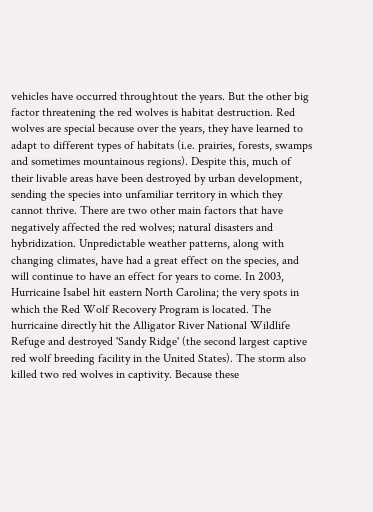vehicles have occurred throughtout the years. But the other big factor threatening the red wolves is habitat destruction. Red wolves are special because over the years, they have learned to adapt to different types of habitats (i.e. prairies, forests, swamps and sometimes mountainous regions). Despite this, much of their livable areas have been destroyed by urban development, sending the species into unfamiliar territory in which they cannot thrive. There are two other main factors that have negatively affected the red wolves; natural disasters and hybridization. Unpredictable weather patterns, along with changing climates, have had a great effect on the species, and will continue to have an effect for years to come. In 2003, Hurricaine Isabel hit eastern North Carolina; the very spots in which the Red Wolf Recovery Program is located. The hurricaine directly hit the Alligator River National Wildlife Refuge and destroyed 'Sandy Ridge' (the second largest captive red wolf breeding facility in the United States). The storm also killed two red wolves in captivity. Because these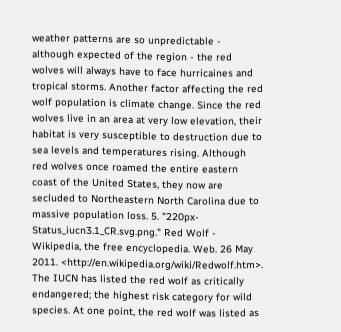weather patterns are so unpredictable - although expected of the region - the red wolves will always have to face hurricaines and tropical storms. Another factor affecting the red wolf population is climate change. Since the red wolves live in an area at very low elevation, their habitat is very susceptible to destruction due to sea levels and temperatures rising. Although red wolves once roamed the entire eastern coast of the United States, they now are secluded to Northeastern North Carolina due to massive population loss. 5. "220px-Status_iucn3.1_CR.svg.png." Red Wolf - Wikipedia, the free encyclopedia. Web. 26 May 2011. <http://en.wikipedia.org/wiki/Redwolf.htm>. The IUCN has listed the red wolf as critically endangered; the highest risk category for wild species. At one point, the red wolf was listed as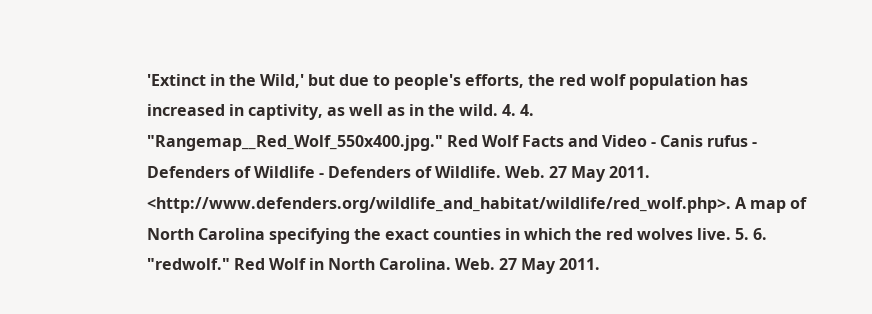'Extinct in the Wild,' but due to people's efforts, the red wolf population has increased in captivity, as well as in the wild. 4. 4. "Rangemap__Red_Wolf_550x400.jpg." Red Wolf Facts and Video - Canis rufus - Defenders of Wildlife - Defenders of Wildlife. Web. 27 May 2011. <http://www.defenders.org/wildlife_and_habitat/wildlife/red_wolf.php>. A map of North Carolina specifying the exact counties in which the red wolves live. 5. 6. "redwolf." Red Wolf in North Carolina. Web. 27 May 2011.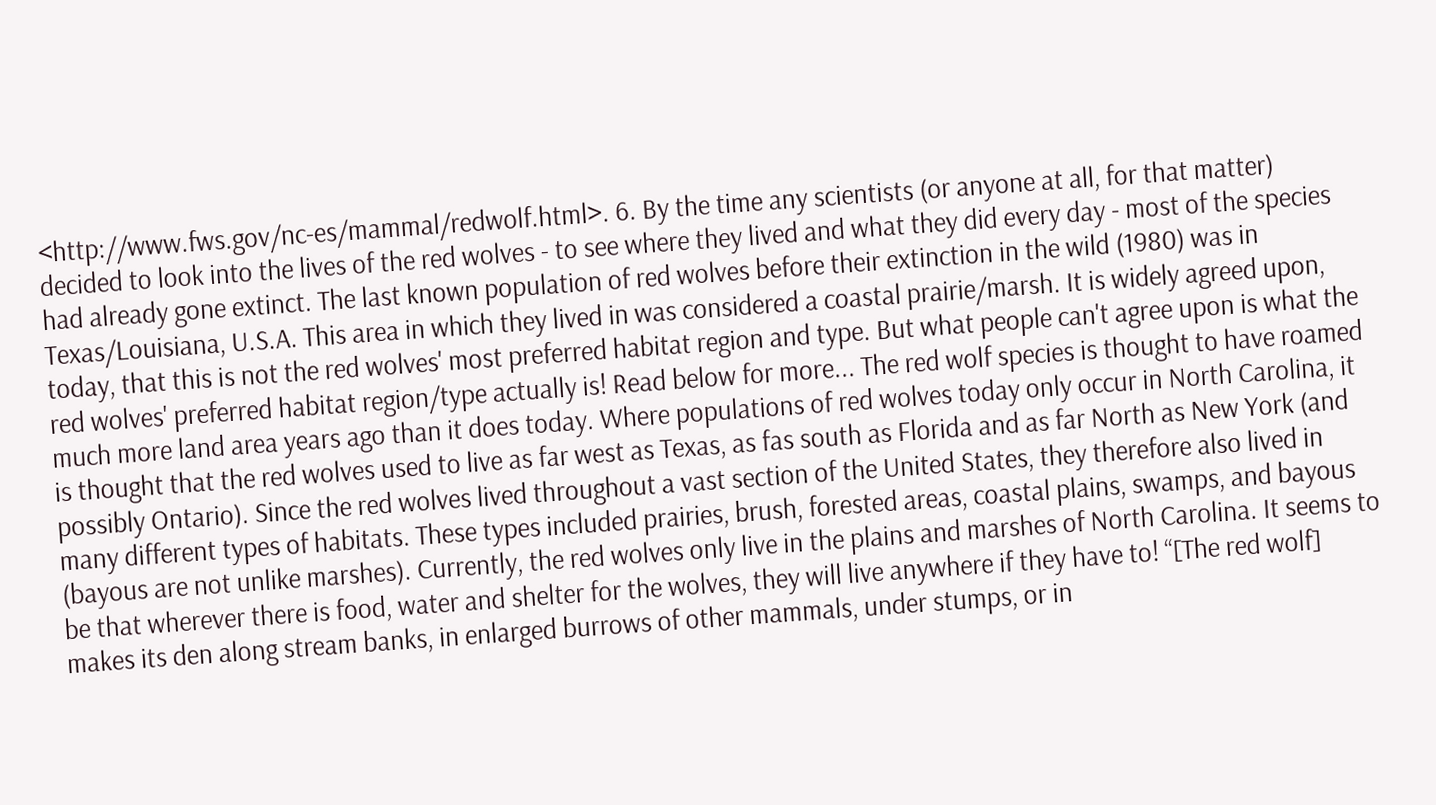<http://www.fws.gov/nc-es/mammal/redwolf.html>. 6. By the time any scientists (or anyone at all, for that matter) decided to look into the lives of the red wolves - to see where they lived and what they did every day - most of the species had already gone extinct. The last known population of red wolves before their extinction in the wild (1980) was in Texas/Louisiana, U.S.A. This area in which they lived in was considered a coastal prairie/marsh. It is widely agreed upon, today, that this is not the red wolves' most preferred habitat region and type. But what people can't agree upon is what the red wolves' preferred habitat region/type actually is! Read below for more... The red wolf species is thought to have roamed much more land area years ago than it does today. Where populations of red wolves today only occur in North Carolina, it is thought that the red wolves used to live as far west as Texas, as fas south as Florida and as far North as New York (and possibly Ontario). Since the red wolves lived throughout a vast section of the United States, they therefore also lived in many different types of habitats. These types included prairies, brush, forested areas, coastal plains, swamps, and bayous (bayous are not unlike marshes). Currently, the red wolves only live in the plains and marshes of North Carolina. It seems to be that wherever there is food, water and shelter for the wolves, they will live anywhere if they have to! “[The red wolf] makes its den along stream banks, in enlarged burrows of other mammals, under stumps, or in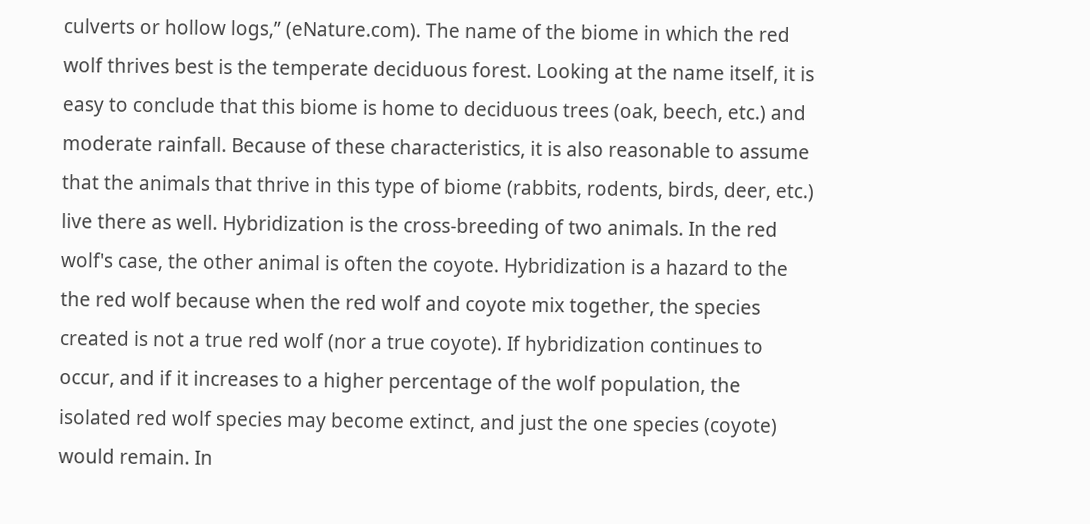culverts or hollow logs,” (eNature.com). The name of the biome in which the red wolf thrives best is the temperate deciduous forest. Looking at the name itself, it is easy to conclude that this biome is home to deciduous trees (oak, beech, etc.) and moderate rainfall. Because of these characteristics, it is also reasonable to assume that the animals that thrive in this type of biome (rabbits, rodents, birds, deer, etc.) live there as well. Hybridization is the cross-breeding of two animals. In the red wolf's case, the other animal is often the coyote. Hybridization is a hazard to the the red wolf because when the red wolf and coyote mix together, the species created is not a true red wolf (nor a true coyote). If hybridization continues to occur, and if it increases to a higher percentage of the wolf population, the isolated red wolf species may become extinct, and just the one species (coyote) would remain. In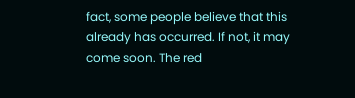fact, some people believe that this already has occurred. If not, it may come soon. The red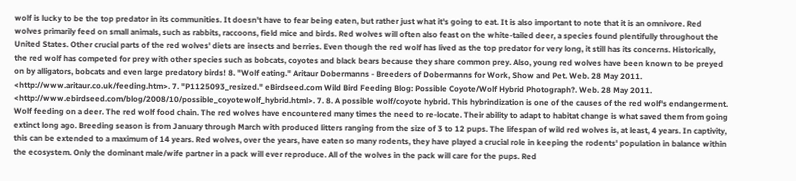wolf is lucky to be the top predator in its communities. It doesn't have to fear being eaten, but rather just what it's going to eat. It is also important to note that it is an omnivore. Red wolves primarily feed on small animals, such as rabbits, raccoons, field mice and birds. Red wolves will often also feast on the white-tailed deer, a species found plentifully throughout the United States. Other crucial parts of the red wolves' diets are insects and berries. Even though the red wolf has lived as the top predator for very long, it still has its concerns. Historically, the red wolf has competed for prey with other species such as bobcats, coyotes and black bears because they share common prey. Also, young red wolves have been known to be preyed on by alligators, bobcats and even large predatory birds! 8. "Wolf eating." Aritaur Dobermanns - Breeders of Dobermanns for Work, Show and Pet. Web. 28 May 2011. <http://www.aritaur.co.uk/feeding.htm>. 7. "P1125093_resized." eBirdseed.com Wild Bird Feeding Blog: Possible Coyote/Wolf Hybrid Photograph?. Web. 28 May 2011. <http://www.ebirdseed.com/blog/2008/10/possible_coyotewolf_hybrid.html>. 7. 8. A possible wolf/coyote hybrid. This hybrindization is one of the causes of the red wolf's endangerment. Wolf feeding on a deer. The red wolf food chain. The red wolves have encountered many times the need to re-locate. Their ability to adapt to habitat change is what saved them from going extinct long ago. Breeding season is from January through March with produced litters ranging from the size of 3 to 12 pups. The lifespan of wild red wolves is, at least, 4 years. In captivity, this can be extended to a maximum of 14 years. Red wolves, over the years, have eaten so many rodents, they have played a crucial role in keeping the rodents' population in balance within the ecosystem. Only the dominant male/wife partner in a pack will ever reproduce. All of the wolves in the pack will care for the pups. Red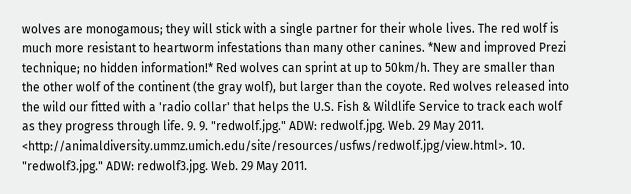wolves are monogamous; they will stick with a single partner for their whole lives. The red wolf is much more resistant to heartworm infestations than many other canines. *New and improved Prezi technique; no hidden information!* Red wolves can sprint at up to 50km/h. They are smaller than the other wolf of the continent (the gray wolf), but larger than the coyote. Red wolves released into the wild our fitted with a 'radio collar' that helps the U.S. Fish & Wildlife Service to track each wolf as they progress through life. 9. 9. "redwolf.jpg." ADW: redwolf.jpg. Web. 29 May 2011. <http://animaldiversity.ummz.umich.edu/site/resources/usfws/redwolf.jpg/view.html>. 10. "redwolf3.jpg." ADW: redwolf3.jpg. Web. 29 May 2011.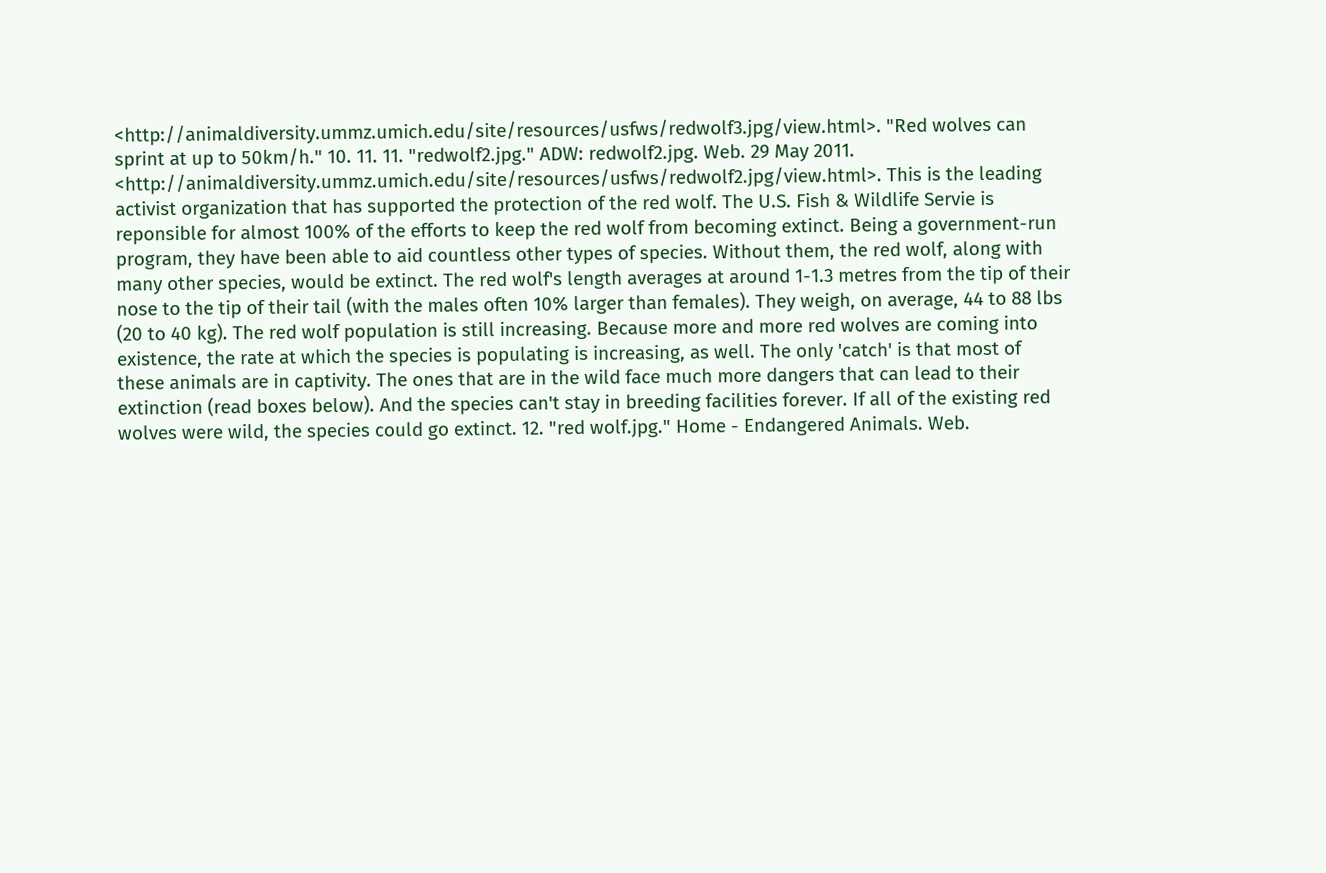<http://animaldiversity.ummz.umich.edu/site/resources/usfws/redwolf3.jpg/view.html>. "Red wolves can sprint at up to 50km/h." 10. 11. 11. "redwolf2.jpg." ADW: redwolf2.jpg. Web. 29 May 2011. <http://animaldiversity.ummz.umich.edu/site/resources/usfws/redwolf2.jpg/view.html>. This is the leading activist organization that has supported the protection of the red wolf. The U.S. Fish & Wildlife Servie is reponsible for almost 100% of the efforts to keep the red wolf from becoming extinct. Being a government-run program, they have been able to aid countless other types of species. Without them, the red wolf, along with many other species, would be extinct. The red wolf's length averages at around 1-1.3 metres from the tip of their nose to the tip of their tail (with the males often 10% larger than females). They weigh, on average, 44 to 88 lbs (20 to 40 kg). The red wolf population is still increasing. Because more and more red wolves are coming into existence, the rate at which the species is populating is increasing, as well. The only 'catch' is that most of these animals are in captivity. The ones that are in the wild face much more dangers that can lead to their extinction (read boxes below). And the species can't stay in breeding facilities forever. If all of the existing red wolves were wild, the species could go extinct. 12. "red wolf.jpg." Home - Endangered Animals. Web.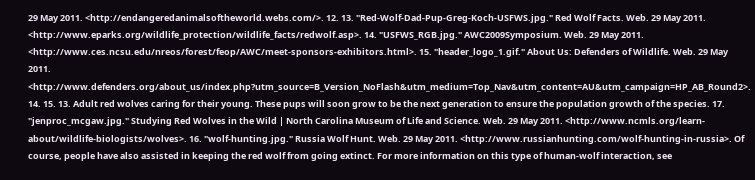29 May 2011. <http://endangeredanimalsoftheworld.webs.com/>. 12. 13. "Red-Wolf-Dad-Pup-Greg-Koch-USFWS.jpg." Red Wolf Facts. Web. 29 May 2011. <http://www.eparks.org/wildlife_protection/wildlife_facts/redwolf.asp>. 14. "USFWS_RGB.jpg." AWC2009Symposium. Web. 29 May 2011. <http://www.ces.ncsu.edu/nreos/forest/feop/AWC/meet-sponsors-exhibitors.html>. 15. "header_logo_1.gif." About Us: Defenders of Wildlife. Web. 29 May 2011. <http://www.defenders.org/about_us/index.php?utm_source=B_Version_NoFlash&utm_medium=Top_Nav&utm_content=AU&utm_campaign=HP_AB_Round2>. 14. 15. 13. Adult red wolves caring for their young. These pups will soon grow to be the next generation to ensure the population growth of the species. 17. "jenproc_mcgaw.jpg." Studying Red Wolves in the Wild | North Carolina Museum of Life and Science. Web. 29 May 2011. <http://www.ncmls.org/learn-about/wildlife-biologists/wolves>. 16. "wolf-hunting.jpg." Russia Wolf Hunt. Web. 29 May 2011. <http://www.russianhunting.com/wolf-hunting-in-russia>. Of course, people have also assisted in keeping the red wolf from going extinct. For more information on this type of human-wolf interaction, see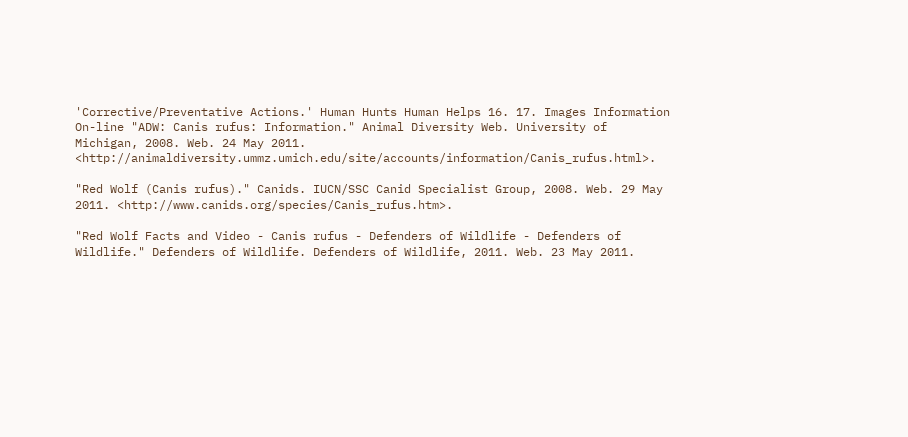'Corrective/Preventative Actions.' Human Hunts Human Helps 16. 17. Images Information On-line "ADW: Canis rufus: Information." Animal Diversity Web. University of Michigan, 2008. Web. 24 May 2011. <http://animaldiversity.ummz.umich.edu/site/accounts/information/Canis_rufus.html>.

"Red Wolf (Canis rufus)." Canids. IUCN/SSC Canid Specialist Group, 2008. Web. 29 May 2011. <http://www.canids.org/species/Canis_rufus.htm>.

"Red Wolf Facts and Video - Canis rufus - Defenders of Wildlife - Defenders of Wildlife." Defenders of Wildlife. Defenders of Wildlife, 2011. Web. 23 May 2011.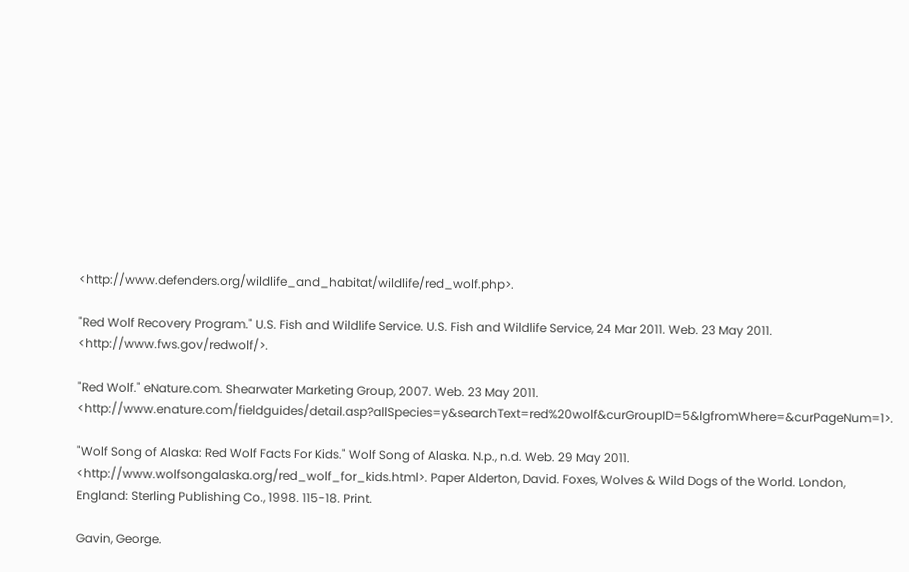<http://www.defenders.org/wildlife_and_habitat/wildlife/red_wolf.php>.

"Red Wolf Recovery Program." U.S. Fish and Wildlife Service. U.S. Fish and Wildlife Service, 24 Mar 2011. Web. 23 May 2011. <http://www.fws.gov/redwolf/>.

"Red Wolf." eNature.com. Shearwater Marketing Group, 2007. Web. 23 May 2011. <http://www.enature.com/fieldguides/detail.asp?allSpecies=y&searchText=red%20wolf&curGroupID=5&lgfromWhere=&curPageNum=1>.

"Wolf Song of Alaska: Red Wolf Facts For Kids." Wolf Song of Alaska. N.p., n.d. Web. 29 May 2011. <http://www.wolfsongalaska.org/red_wolf_for_kids.html>. Paper Alderton, David. Foxes, Wolves & Wild Dogs of the World. London, England: Sterling Publishing Co., 1998. 115-18. Print.

Gavin, George.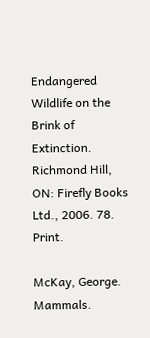Endangered Wildlife on the Brink of Extinction. Richmond Hill, ON: Firefly Books Ltd., 2006. 78. Print.

McKay, George. Mammals.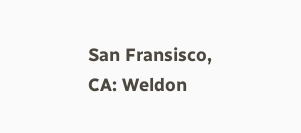San Fransisco, CA: Weldon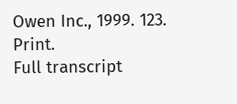Owen Inc., 1999. 123. Print.
Full transcript